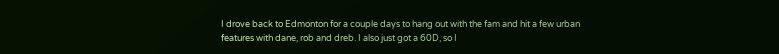I drove back to Edmonton for a couple days to hang out with the fam and hit a few urban features with dane, rob and dreb. I also just got a 60D, so I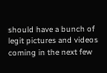should have a bunch of  legit pictures and videos coming in the next few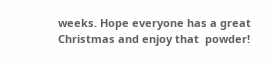weeks. Hope everyone has a great Christmas and enjoy that  powder!